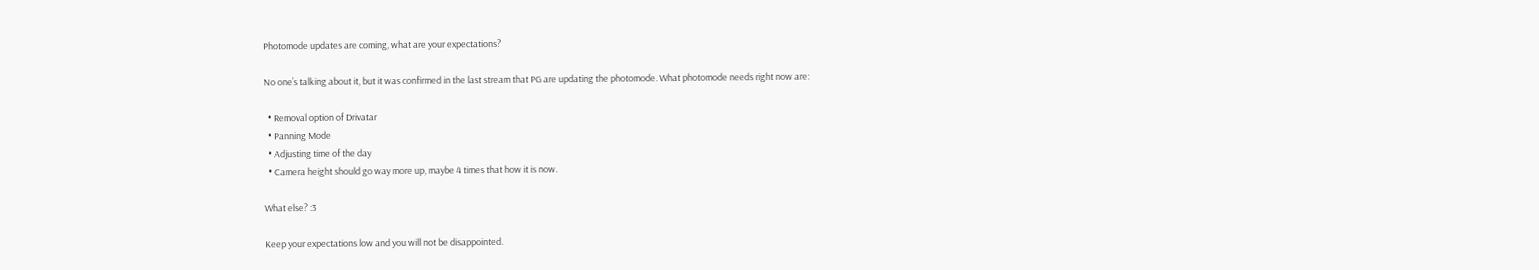Photomode updates are coming, what are your expectations?

No one’s talking about it, but it was confirmed in the last stream that PG are updating the photomode. What photomode needs right now are:

  • Removal option of Drivatar
  • Panning Mode
  • Adjusting time of the day
  • Camera height should go way more up, maybe 4 times that how it is now.

What else? :3

Keep your expectations low and you will not be disappointed.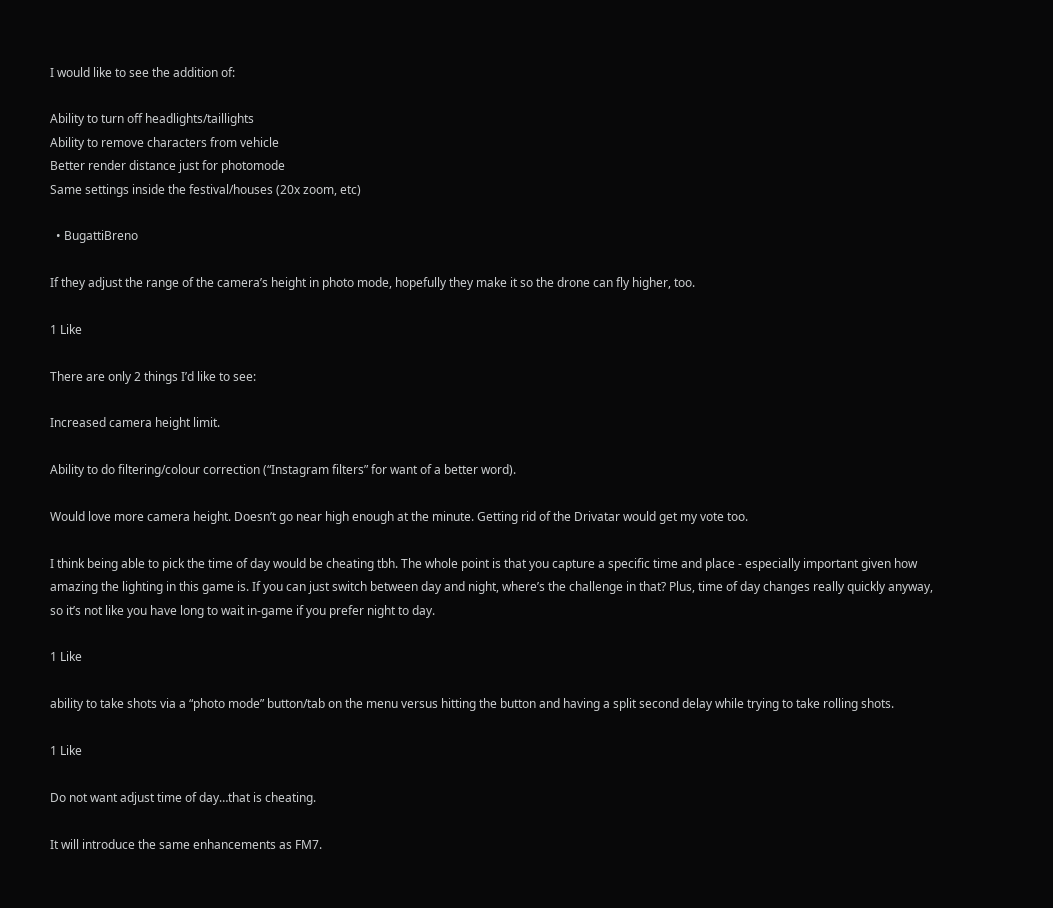I would like to see the addition of:

Ability to turn off headlights/taillights
Ability to remove characters from vehicle
Better render distance just for photomode
Same settings inside the festival/houses (20x zoom, etc)

  • BugattiBreno

If they adjust the range of the camera’s height in photo mode, hopefully they make it so the drone can fly higher, too.

1 Like

There are only 2 things I’d like to see:

Increased camera height limit.

Ability to do filtering/colour correction (“Instagram filters” for want of a better word).

Would love more camera height. Doesn’t go near high enough at the minute. Getting rid of the Drivatar would get my vote too.

I think being able to pick the time of day would be cheating tbh. The whole point is that you capture a specific time and place - especially important given how amazing the lighting in this game is. If you can just switch between day and night, where’s the challenge in that? Plus, time of day changes really quickly anyway, so it’s not like you have long to wait in-game if you prefer night to day.

1 Like

ability to take shots via a “photo mode” button/tab on the menu versus hitting the button and having a split second delay while trying to take rolling shots.

1 Like

Do not want adjust time of day…that is cheating.

It will introduce the same enhancements as FM7.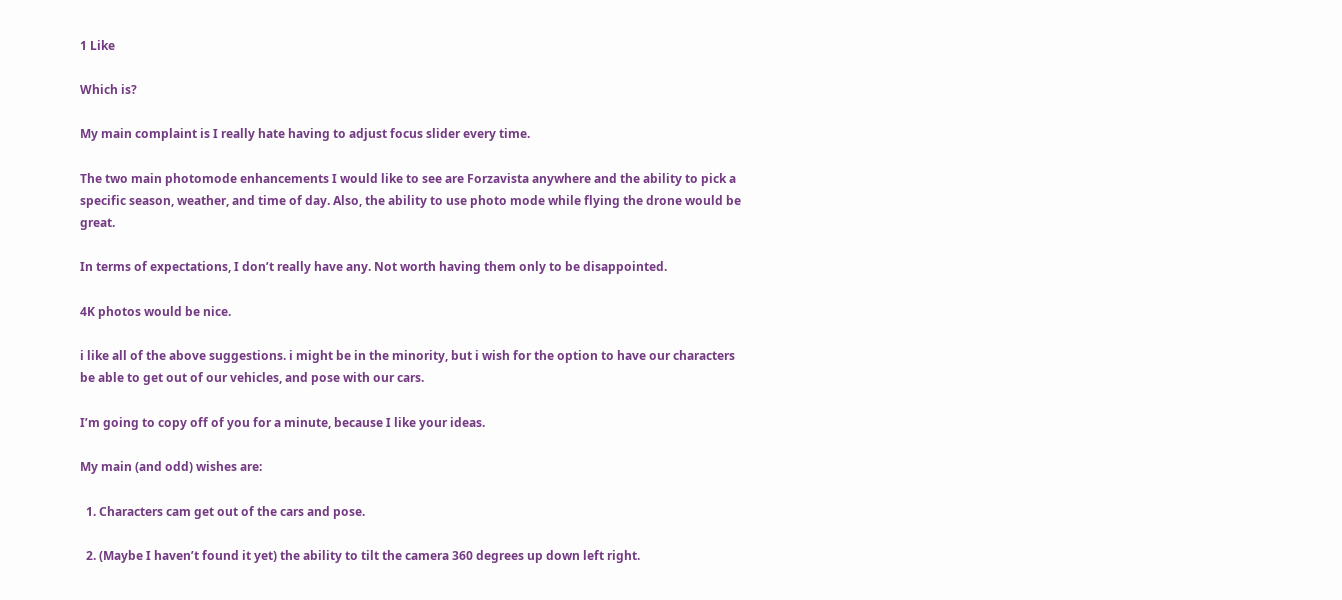1 Like

Which is?

My main complaint is I really hate having to adjust focus slider every time.

The two main photomode enhancements I would like to see are Forzavista anywhere and the ability to pick a specific season, weather, and time of day. Also, the ability to use photo mode while flying the drone would be great.

In terms of expectations, I don’t really have any. Not worth having them only to be disappointed.

4K photos would be nice.

i like all of the above suggestions. i might be in the minority, but i wish for the option to have our characters be able to get out of our vehicles, and pose with our cars.

I’m going to copy off of you for a minute, because I like your ideas.

My main (and odd) wishes are:

  1. Characters cam get out of the cars and pose.

  2. (Maybe I haven’t found it yet) the ability to tilt the camera 360 degrees up down left right.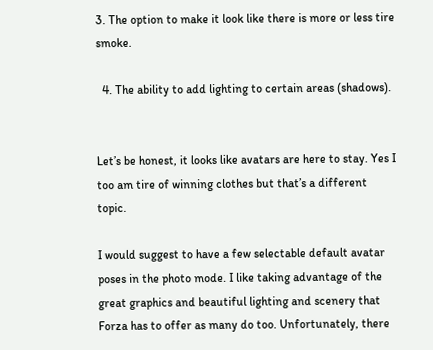3. The option to make it look like there is more or less tire smoke.

  4. The ability to add lighting to certain areas (shadows).


Let’s be honest, it looks like avatars are here to stay. Yes I too am tire of winning clothes but that’s a different topic.

I would suggest to have a few selectable default avatar poses in the photo mode. I like taking advantage of the great graphics and beautiful lighting and scenery that Forza has to offer as many do too. Unfortunately, there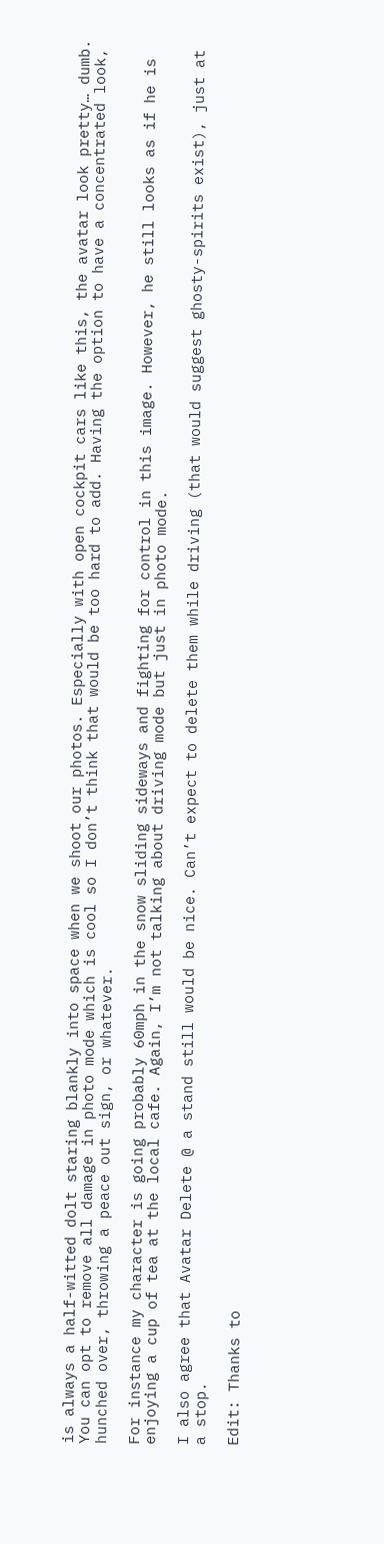is always a half-witted dolt staring blankly into space when we shoot our photos. Especially with open cockpit cars like this, the avatar look pretty… dumb. You can opt to remove all damage in photo mode which is cool so I don’t think that would be too hard to add. Having the option to have a concentrated look, hunched over, throwing a peace out sign, or whatever.

For instance my character is going probably 60mph in the snow sliding sideways and fighting for control in this image. However, he still looks as if he is enjoying a cup of tea at the local cafe. Again, I’m not talking about driving mode but just in photo mode.

I also agree that Avatar Delete @ a stand still would be nice. Can’t expect to delete them while driving (that would suggest ghosty-spirits exist), just at a stop.

Edit: Thanks to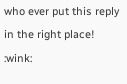who ever put this reply in the right place! :wink: